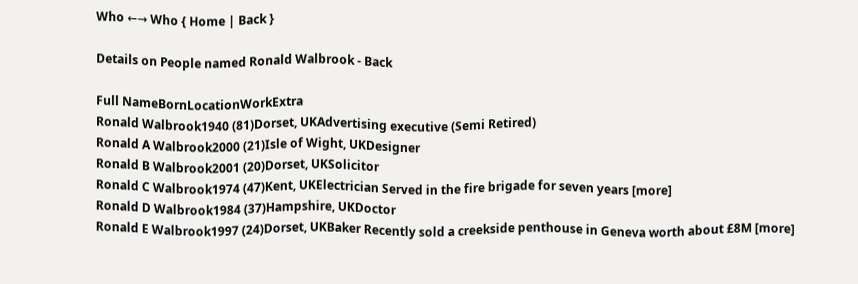Who ←→ Who { Home | Back }

Details on People named Ronald Walbrook - Back

Full NameBornLocationWorkExtra
Ronald Walbrook1940 (81)Dorset, UKAdvertising executive (Semi Retired)
Ronald A Walbrook2000 (21)Isle of Wight, UKDesigner
Ronald B Walbrook2001 (20)Dorset, UKSolicitor
Ronald C Walbrook1974 (47)Kent, UKElectrician Served in the fire brigade for seven years [more]
Ronald D Walbrook1984 (37)Hampshire, UKDoctor
Ronald E Walbrook1997 (24)Dorset, UKBaker Recently sold a creekside penthouse in Geneva worth about £8M [more]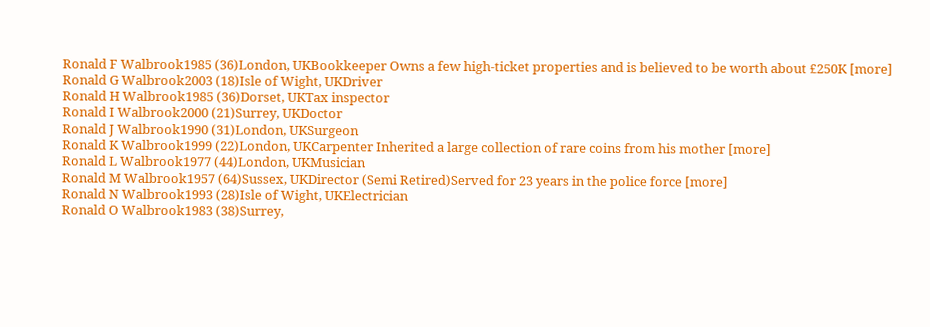Ronald F Walbrook1985 (36)London, UKBookkeeper Owns a few high-ticket properties and is believed to be worth about £250K [more]
Ronald G Walbrook2003 (18)Isle of Wight, UKDriver
Ronald H Walbrook1985 (36)Dorset, UKTax inspector
Ronald I Walbrook2000 (21)Surrey, UKDoctor
Ronald J Walbrook1990 (31)London, UKSurgeon
Ronald K Walbrook1999 (22)London, UKCarpenter Inherited a large collection of rare coins from his mother [more]
Ronald L Walbrook1977 (44)London, UKMusician
Ronald M Walbrook1957 (64)Sussex, UKDirector (Semi Retired)Served for 23 years in the police force [more]
Ronald N Walbrook1993 (28)Isle of Wight, UKElectrician
Ronald O Walbrook1983 (38)Surrey,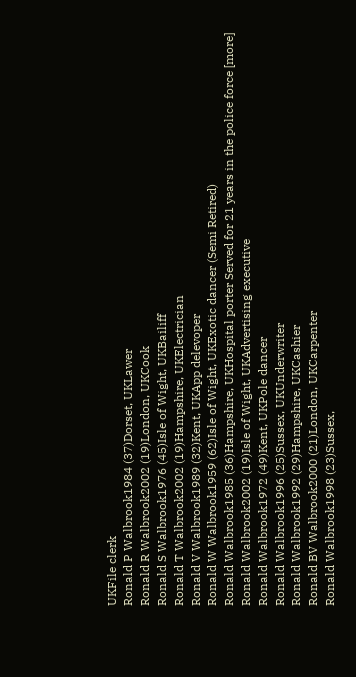UKFile clerk
Ronald P Walbrook1984 (37)Dorset, UKLawer
Ronald R Walbrook2002 (19)London, UKCook
Ronald S Walbrook1976 (45)Isle of Wight, UKBailiff
Ronald T Walbrook2002 (19)Hampshire, UKElectrician
Ronald V Walbrook1989 (32)Kent, UKApp delevoper
Ronald W Walbrook1959 (62)Isle of Wight, UKExotic dancer (Semi Retired)
Ronald Walbrook1985 (36)Hampshire, UKHospital porter Served for 21 years in the police force [more]
Ronald Walbrook2002 (19)Isle of Wight, UKAdvertising executive
Ronald Walbrook1972 (49)Kent, UKPole dancer
Ronald Walbrook1996 (25)Sussex, UKUnderwriter
Ronald Walbrook1992 (29)Hampshire, UKCashier
Ronald BV Walbrook2000 (21)London, UKCarpenter
Ronald Walbrook1998 (23)Sussex,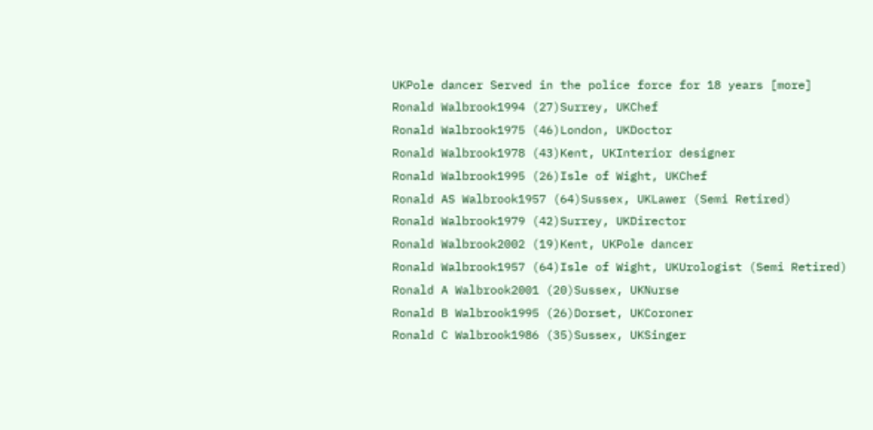UKPole dancer Served in the police force for 18 years [more]
Ronald Walbrook1994 (27)Surrey, UKChef
Ronald Walbrook1975 (46)London, UKDoctor
Ronald Walbrook1978 (43)Kent, UKInterior designer
Ronald Walbrook1995 (26)Isle of Wight, UKChef
Ronald AS Walbrook1957 (64)Sussex, UKLawer (Semi Retired)
Ronald Walbrook1979 (42)Surrey, UKDirector
Ronald Walbrook2002 (19)Kent, UKPole dancer
Ronald Walbrook1957 (64)Isle of Wight, UKUrologist (Semi Retired)
Ronald A Walbrook2001 (20)Sussex, UKNurse
Ronald B Walbrook1995 (26)Dorset, UKCoroner
Ronald C Walbrook1986 (35)Sussex, UKSinger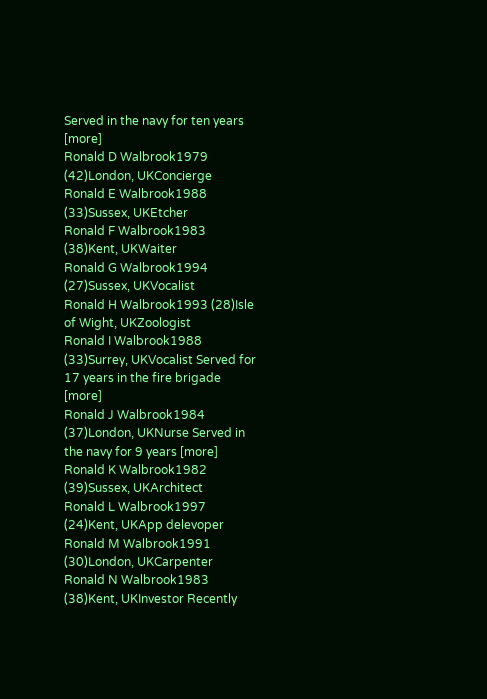Served in the navy for ten years [more]
Ronald D Walbrook1979 (42)London, UKConcierge
Ronald E Walbrook1988 (33)Sussex, UKEtcher
Ronald F Walbrook1983 (38)Kent, UKWaiter
Ronald G Walbrook1994 (27)Sussex, UKVocalist
Ronald H Walbrook1993 (28)Isle of Wight, UKZoologist
Ronald I Walbrook1988 (33)Surrey, UKVocalist Served for 17 years in the fire brigade [more]
Ronald J Walbrook1984 (37)London, UKNurse Served in the navy for 9 years [more]
Ronald K Walbrook1982 (39)Sussex, UKArchitect
Ronald L Walbrook1997 (24)Kent, UKApp delevoper
Ronald M Walbrook1991 (30)London, UKCarpenter
Ronald N Walbrook1983 (38)Kent, UKInvestor Recently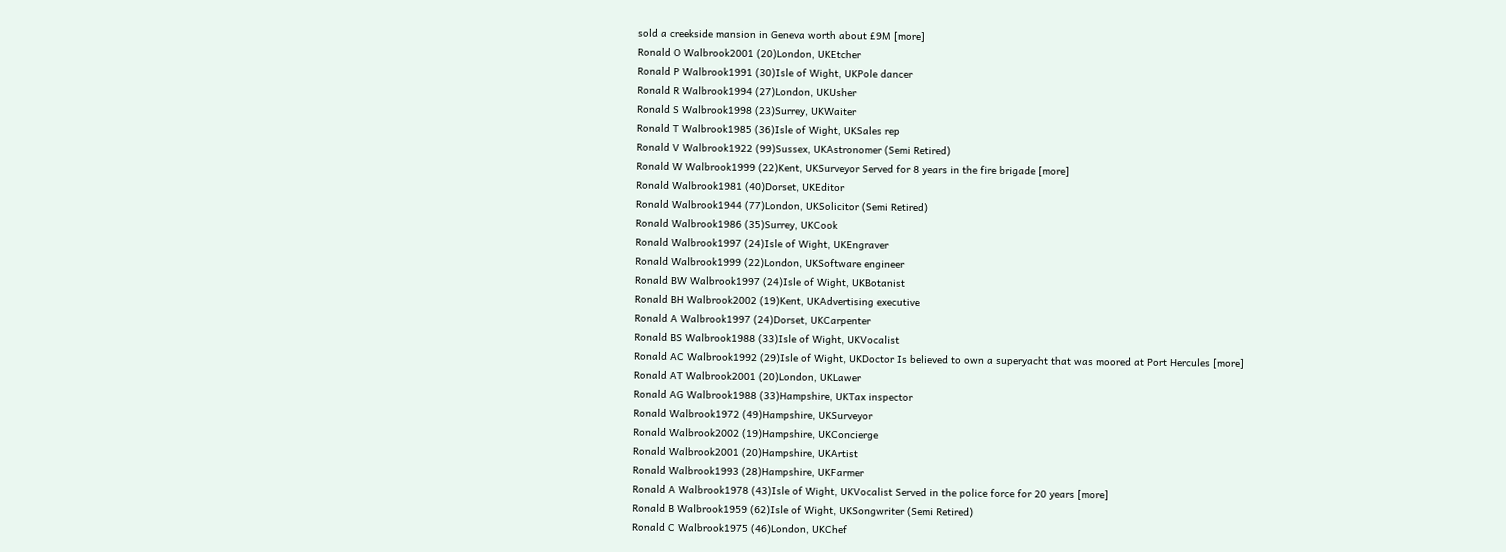sold a creekside mansion in Geneva worth about £9M [more]
Ronald O Walbrook2001 (20)London, UKEtcher
Ronald P Walbrook1991 (30)Isle of Wight, UKPole dancer
Ronald R Walbrook1994 (27)London, UKUsher
Ronald S Walbrook1998 (23)Surrey, UKWaiter
Ronald T Walbrook1985 (36)Isle of Wight, UKSales rep
Ronald V Walbrook1922 (99)Sussex, UKAstronomer (Semi Retired)
Ronald W Walbrook1999 (22)Kent, UKSurveyor Served for 8 years in the fire brigade [more]
Ronald Walbrook1981 (40)Dorset, UKEditor
Ronald Walbrook1944 (77)London, UKSolicitor (Semi Retired)
Ronald Walbrook1986 (35)Surrey, UKCook
Ronald Walbrook1997 (24)Isle of Wight, UKEngraver
Ronald Walbrook1999 (22)London, UKSoftware engineer
Ronald BW Walbrook1997 (24)Isle of Wight, UKBotanist
Ronald BH Walbrook2002 (19)Kent, UKAdvertising executive
Ronald A Walbrook1997 (24)Dorset, UKCarpenter
Ronald BS Walbrook1988 (33)Isle of Wight, UKVocalist
Ronald AC Walbrook1992 (29)Isle of Wight, UKDoctor Is believed to own a superyacht that was moored at Port Hercules [more]
Ronald AT Walbrook2001 (20)London, UKLawer
Ronald AG Walbrook1988 (33)Hampshire, UKTax inspector
Ronald Walbrook1972 (49)Hampshire, UKSurveyor
Ronald Walbrook2002 (19)Hampshire, UKConcierge
Ronald Walbrook2001 (20)Hampshire, UKArtist
Ronald Walbrook1993 (28)Hampshire, UKFarmer
Ronald A Walbrook1978 (43)Isle of Wight, UKVocalist Served in the police force for 20 years [more]
Ronald B Walbrook1959 (62)Isle of Wight, UKSongwriter (Semi Retired)
Ronald C Walbrook1975 (46)London, UKChef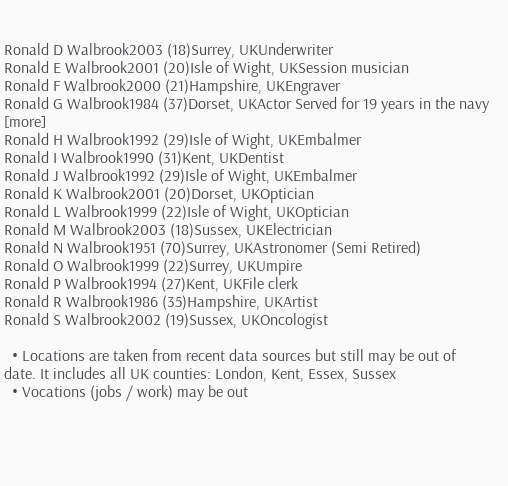Ronald D Walbrook2003 (18)Surrey, UKUnderwriter
Ronald E Walbrook2001 (20)Isle of Wight, UKSession musician
Ronald F Walbrook2000 (21)Hampshire, UKEngraver
Ronald G Walbrook1984 (37)Dorset, UKActor Served for 19 years in the navy [more]
Ronald H Walbrook1992 (29)Isle of Wight, UKEmbalmer
Ronald I Walbrook1990 (31)Kent, UKDentist
Ronald J Walbrook1992 (29)Isle of Wight, UKEmbalmer
Ronald K Walbrook2001 (20)Dorset, UKOptician
Ronald L Walbrook1999 (22)Isle of Wight, UKOptician
Ronald M Walbrook2003 (18)Sussex, UKElectrician
Ronald N Walbrook1951 (70)Surrey, UKAstronomer (Semi Retired)
Ronald O Walbrook1999 (22)Surrey, UKUmpire
Ronald P Walbrook1994 (27)Kent, UKFile clerk
Ronald R Walbrook1986 (35)Hampshire, UKArtist
Ronald S Walbrook2002 (19)Sussex, UKOncologist

  • Locations are taken from recent data sources but still may be out of date. It includes all UK counties: London, Kent, Essex, Sussex
  • Vocations (jobs / work) may be out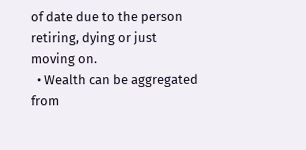of date due to the person retiring, dying or just moving on.
  • Wealth can be aggregated from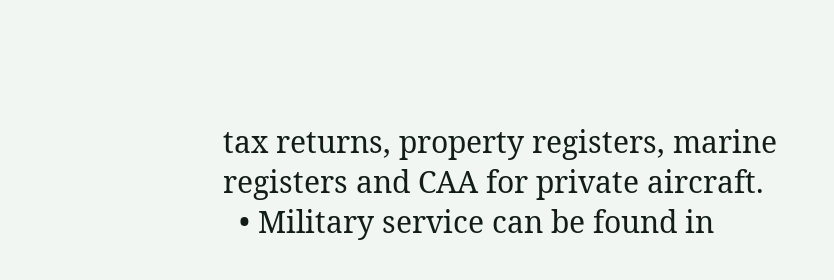tax returns, property registers, marine registers and CAA for private aircraft.
  • Military service can be found in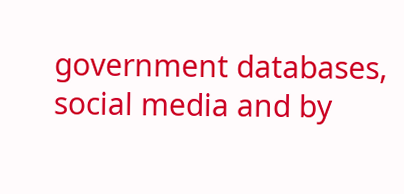government databases, social media and by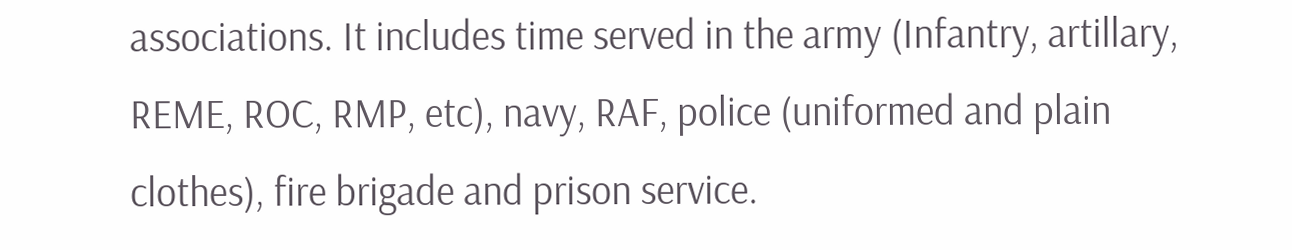associations. It includes time served in the army (Infantry, artillary, REME, ROC, RMP, etc), navy, RAF, police (uniformed and plain clothes), fire brigade and prison service.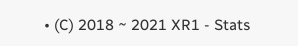• (C) 2018 ~ 2021 XR1 - Stats